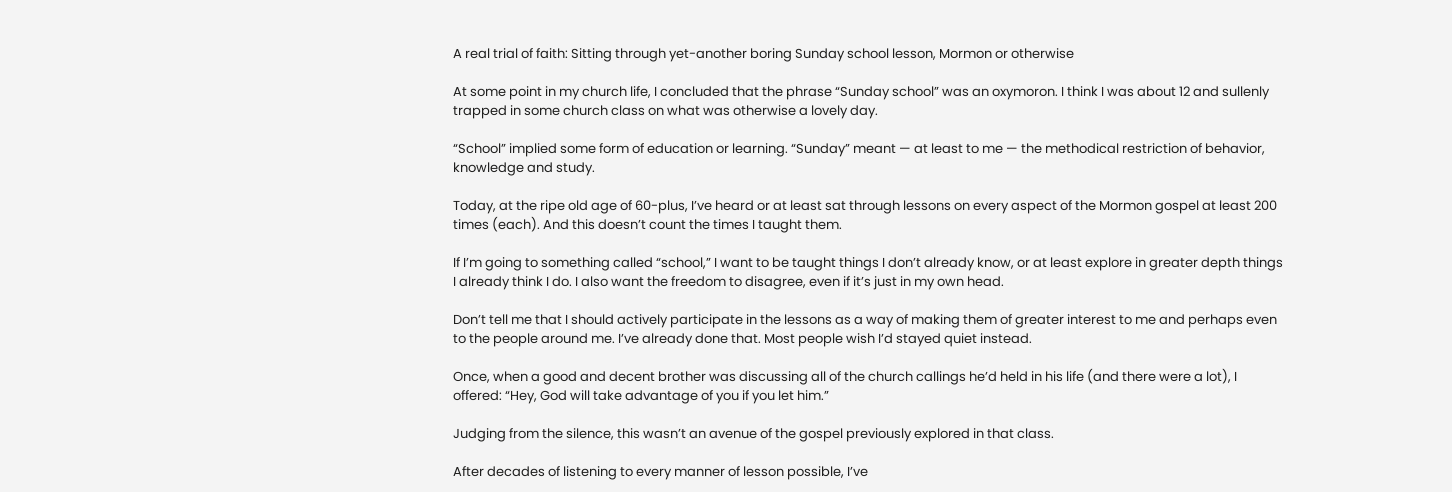A real trial of faith: Sitting through yet-another boring Sunday school lesson, Mormon or otherwise

At some point in my church life, I concluded that the phrase “Sunday school” was an oxymoron. I think I was about 12 and sullenly trapped in some church class on what was otherwise a lovely day.

“School” implied some form of education or learning. “Sunday” meant — at least to me — the methodical restriction of behavior, knowledge and study.

Today, at the ripe old age of 60-plus, I’ve heard or at least sat through lessons on every aspect of the Mormon gospel at least 200 times (each). And this doesn’t count the times I taught them.

If I’m going to something called “school,” I want to be taught things I don’t already know, or at least explore in greater depth things I already think I do. I also want the freedom to disagree, even if it’s just in my own head.

Don’t tell me that I should actively participate in the lessons as a way of making them of greater interest to me and perhaps even to the people around me. I’ve already done that. Most people wish I’d stayed quiet instead.

Once, when a good and decent brother was discussing all of the church callings he’d held in his life (and there were a lot), I offered: “Hey, God will take advantage of you if you let him.”

Judging from the silence, this wasn’t an avenue of the gospel previously explored in that class.

After decades of listening to every manner of lesson possible, I’ve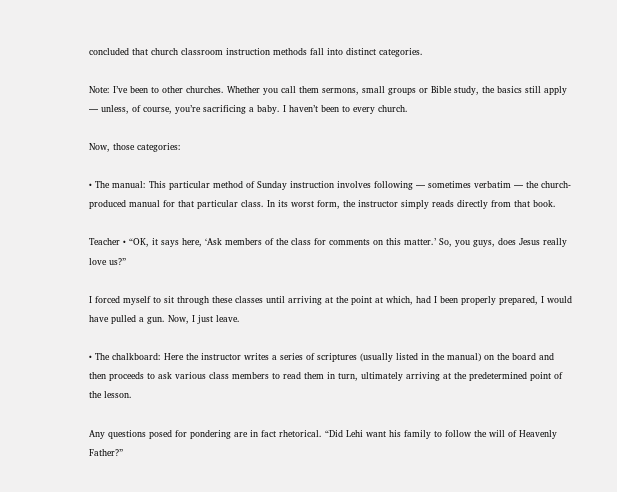concluded that church classroom instruction methods fall into distinct categories.

Note: I’ve been to other churches. Whether you call them sermons, small groups or Bible study, the basics still apply — unless, of course, you’re sacrificing a baby. I haven’t been to every church.

Now, those categories:

• The manual: This particular method of Sunday instruction involves following — sometimes verbatim — the church-produced manual for that particular class. In its worst form, the instructor simply reads directly from that book.

Teacher • “OK, it says here, ‘Ask members of the class for comments on this matter.’ So, you guys, does Jesus really love us?”

I forced myself to sit through these classes until arriving at the point at which, had I been properly prepared, I would have pulled a gun. Now, I just leave.

• The chalkboard: Here the instructor writes a series of scriptures (usually listed in the manual) on the board and then proceeds to ask various class members to read them in turn, ultimately arriving at the predetermined point of the lesson.

Any questions posed for pondering are in fact rhetorical. “Did Lehi want his family to follow the will of Heavenly Father?”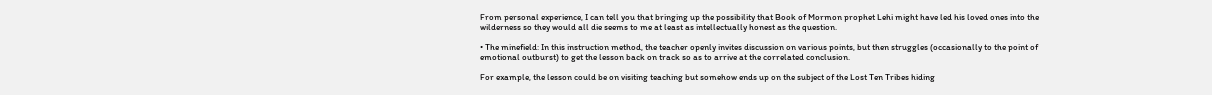From personal experience, I can tell you that bringing up the possibility that Book of Mormon prophet Lehi might have led his loved ones into the wilderness so they would all die seems to me at least as intellectually honest as the question.

• The minefield: In this instruction method, the teacher openly invites discussion on various points, but then struggles (occasionally to the point of emotional outburst) to get the lesson back on track so as to arrive at the correlated conclusion.

For example, the lesson could be on visiting teaching but somehow ends up on the subject of the Lost Ten Tribes hiding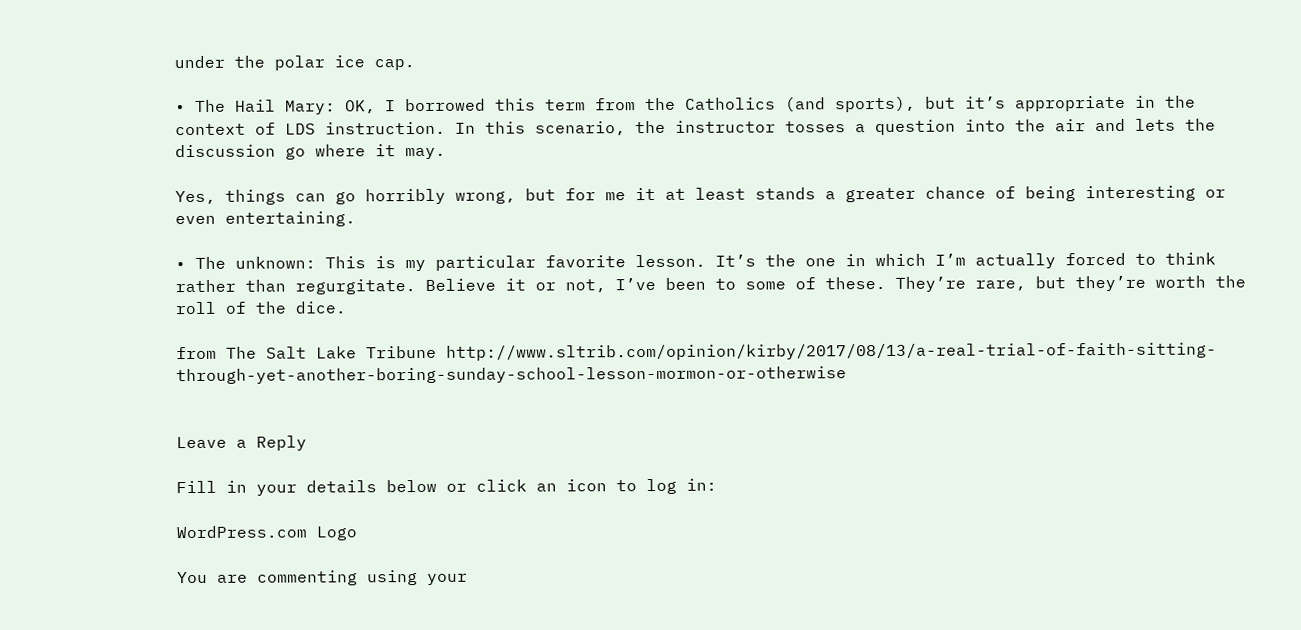under the polar ice cap.

• The Hail Mary: OK, I borrowed this term from the Catholics (and sports), but it’s appropriate in the context of LDS instruction. In this scenario, the instructor tosses a question into the air and lets the discussion go where it may.

Yes, things can go horribly wrong, but for me it at least stands a greater chance of being interesting or even entertaining.

• The unknown: This is my particular favorite lesson. It’s the one in which I’m actually forced to think rather than regurgitate. Believe it or not, I’ve been to some of these. They’re rare, but they’re worth the roll of the dice.

from The Salt Lake Tribune http://www.sltrib.com/opinion/kirby/2017/08/13/a-real-trial-of-faith-sitting-through-yet-another-boring-sunday-school-lesson-mormon-or-otherwise


Leave a Reply

Fill in your details below or click an icon to log in:

WordPress.com Logo

You are commenting using your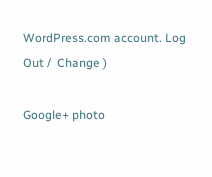WordPress.com account. Log Out /  Change )

Google+ photo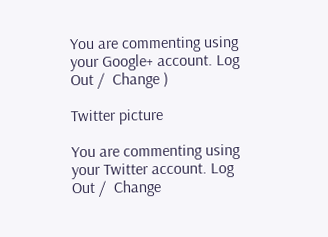You are commenting using your Google+ account. Log Out /  Change )

Twitter picture

You are commenting using your Twitter account. Log Out /  Change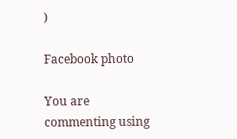)

Facebook photo

You are commenting using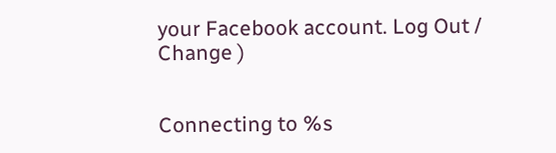your Facebook account. Log Out /  Change )


Connecting to %s